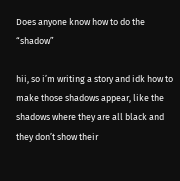Does anyone know how to do the “shadow”

hii, so i’m writing a story and idk how to make those shadows appear, like the shadows where they are all black and they don’t show their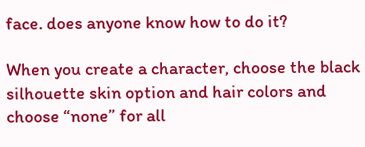face. does anyone know how to do it?

When you create a character, choose the black silhouette skin option and hair colors and choose “none” for all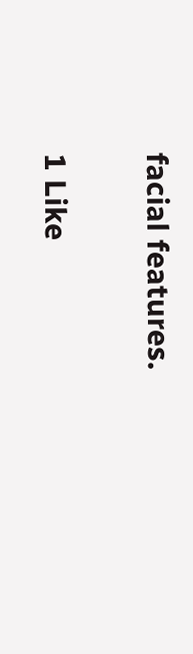facial features.

1 Like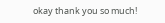okay thank you so much!